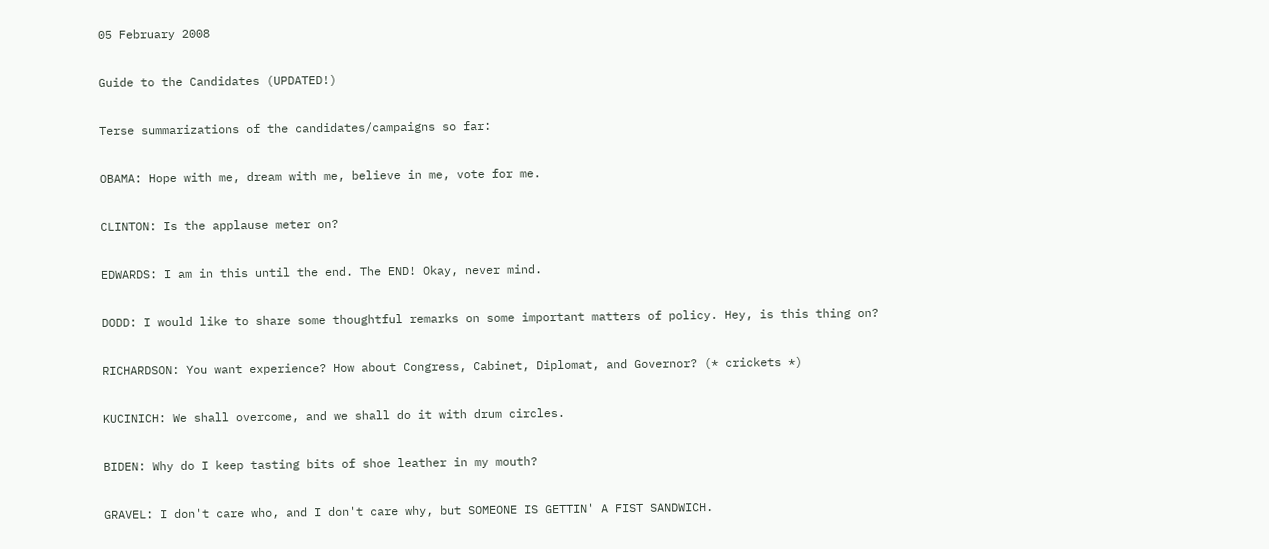05 February 2008

Guide to the Candidates (UPDATED!)

Terse summarizations of the candidates/campaigns so far:

OBAMA: Hope with me, dream with me, believe in me, vote for me.

CLINTON: Is the applause meter on?

EDWARDS: I am in this until the end. The END! Okay, never mind.

DODD: I would like to share some thoughtful remarks on some important matters of policy. Hey, is this thing on?

RICHARDSON: You want experience? How about Congress, Cabinet, Diplomat, and Governor? (* crickets *)

KUCINICH: We shall overcome, and we shall do it with drum circles.

BIDEN: Why do I keep tasting bits of shoe leather in my mouth?

GRAVEL: I don't care who, and I don't care why, but SOMEONE IS GETTIN' A FIST SANDWICH.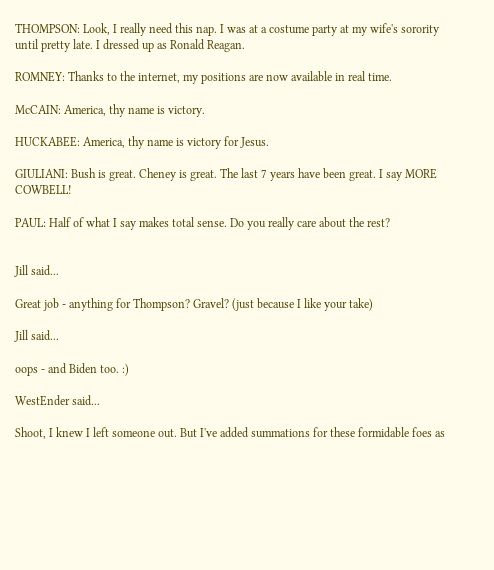THOMPSON: Look, I really need this nap. I was at a costume party at my wife's sorority until pretty late. I dressed up as Ronald Reagan.

ROMNEY: Thanks to the internet, my positions are now available in real time.

McCAIN: America, thy name is victory.

HUCKABEE: America, thy name is victory for Jesus.

GIULIANI: Bush is great. Cheney is great. The last 7 years have been great. I say MORE COWBELL!

PAUL: Half of what I say makes total sense. Do you really care about the rest?


Jill said...

Great job - anything for Thompson? Gravel? (just because I like your take)

Jill said...

oops - and Biden too. :)

WestEnder said...

Shoot, I knew I left someone out. But I've added summations for these formidable foes as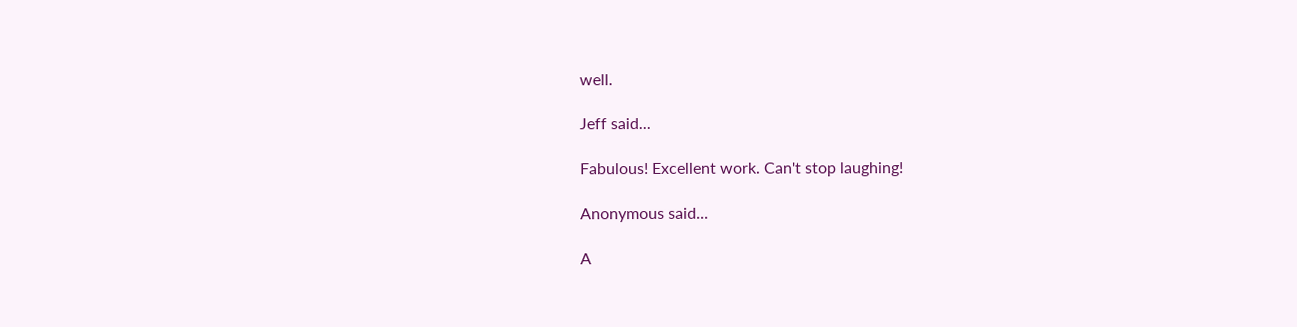well.

Jeff said...

Fabulous! Excellent work. Can't stop laughing!

Anonymous said...

A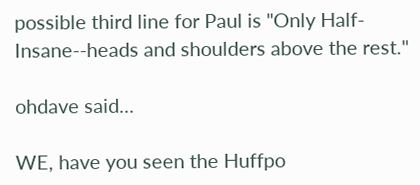possible third line for Paul is "Only Half-Insane--heads and shoulders above the rest."

ohdave said...

WE, have you seen the Huffpo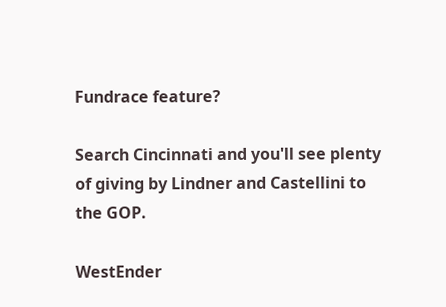Fundrace feature?

Search Cincinnati and you'll see plenty of giving by Lindner and Castellini to the GOP.

WestEnder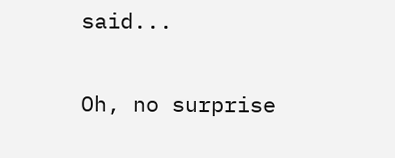said...

Oh, no surprise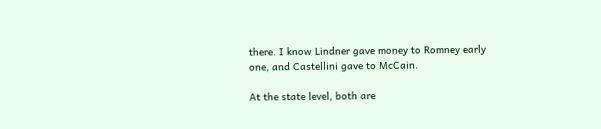there. I know Lindner gave money to Romney early one, and Castellini gave to McCain.

At the state level, both are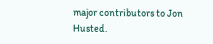major contributors to Jon Husted.